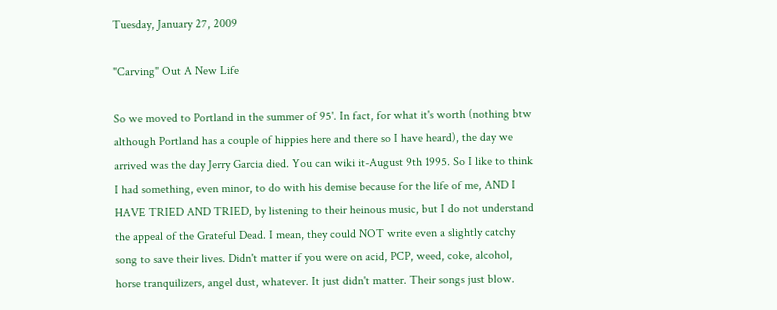Tuesday, January 27, 2009

"Carving" Out A New Life

So we moved to Portland in the summer of 95'. In fact, for what it's worth (nothing btw although Portland has a couple of hippies here and there so I have heard), the day we arrived was the day Jerry Garcia died. You can wiki it-August 9th 1995. So I like to think I had something, even minor, to do with his demise because for the life of me, AND I HAVE TRIED AND TRIED, by listening to their heinous music, but I do not understand the appeal of the Grateful Dead. I mean, they could NOT write even a slightly catchy song to save their lives. Didn't matter if you were on acid, PCP, weed, coke, alcohol, horse tranquilizers, angel dust, whatever. It just didn't matter. Their songs just blow.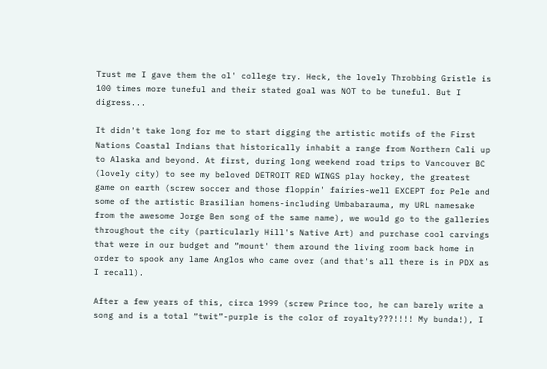Trust me I gave them the ol' college try. Heck, the lovely Throbbing Gristle is 100 times more tuneful and their stated goal was NOT to be tuneful. But I digress...

It didn't take long for me to start digging the artistic motifs of the First Nations Coastal Indians that historically inhabit a range from Northern Cali up to Alaska and beyond. At first, during long weekend road trips to Vancouver BC (lovely city) to see my beloved DETROIT RED WINGS play hockey, the greatest game on earth (screw soccer and those floppin' fairies-well EXCEPT for Pele and some of the artistic Brasilian homens-including Umbabarauma, my URL namesake from the awesome Jorge Ben song of the same name), we would go to the galleries throughout the city (particularly Hill's Native Art) and purchase cool carvings that were in our budget and “mount' them around the living room back home in order to spook any lame Anglos who came over (and that's all there is in PDX as I recall).

After a few years of this, circa 1999 (screw Prince too, he can barely write a song and is a total “twit”-purple is the color of royalty???!!!! My bunda!), I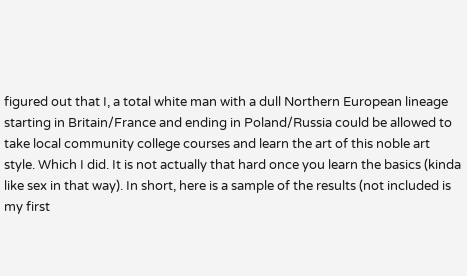figured out that I, a total white man with a dull Northern European lineage starting in Britain/France and ending in Poland/Russia could be allowed to take local community college courses and learn the art of this noble art style. Which I did. It is not actually that hard once you learn the basics (kinda like sex in that way). In short, here is a sample of the results (not included is my first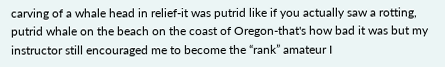carving of a whale head in relief-it was putrid like if you actually saw a rotting, putrid whale on the beach on the coast of Oregon-that's how bad it was but my instructor still encouraged me to become the “rank” amateur I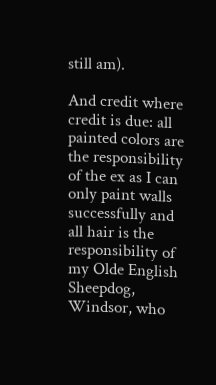still am).

And credit where credit is due: all painted colors are the responsibility of the ex as I can only paint walls successfully and all hair is the responsibility of my Olde English Sheepdog, Windsor, who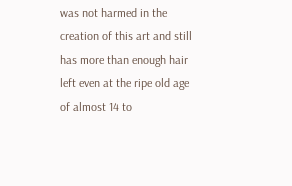was not harmed in the creation of this art and still has more than enough hair left even at the ripe old age of almost 14 to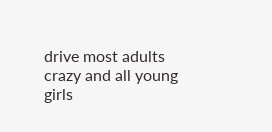drive most adults crazy and all young girls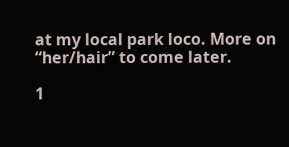at my local park loco. More on “her/hair” to come later.

1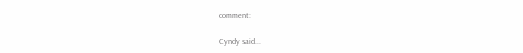comment:

Cyndy said...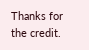Thanks for the credit.